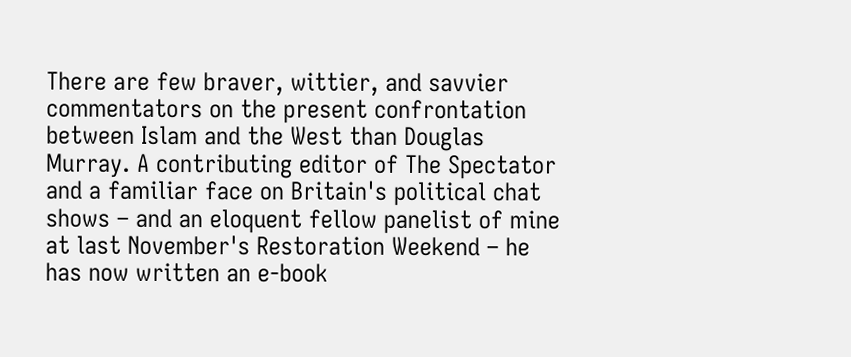There are few braver, wittier, and savvier commentators on the present confrontation between Islam and the West than Douglas Murray. A contributing editor of The Spectator and a familiar face on Britain's political chat shows – and an eloquent fellow panelist of mine at last November's Restoration Weekend – he has now written an e-book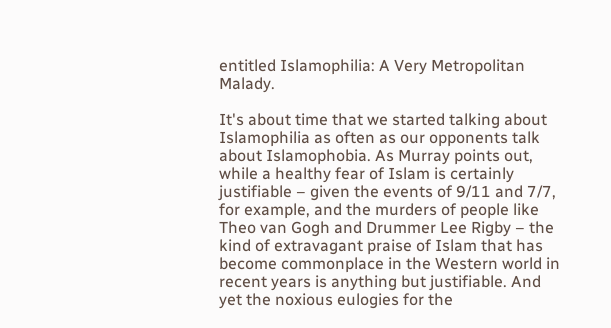entitled Islamophilia: A Very Metropolitan Malady.

It's about time that we started talking about Islamophilia as often as our opponents talk about Islamophobia. As Murray points out, while a healthy fear of Islam is certainly justifiable – given the events of 9/11 and 7/7, for example, and the murders of people like Theo van Gogh and Drummer Lee Rigby – the kind of extravagant praise of Islam that has become commonplace in the Western world in recent years is anything but justifiable. And yet the noxious eulogies for the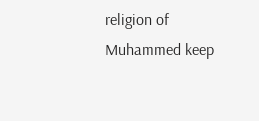religion of Muhammed keep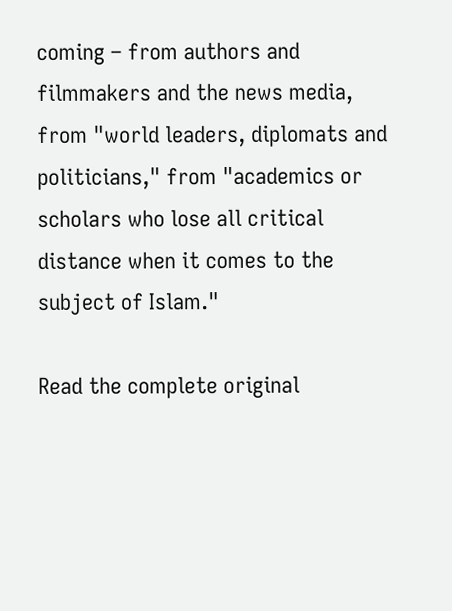coming – from authors and filmmakers and the news media, from "world leaders, diplomats and politicians," from "academics or scholars who lose all critical distance when it comes to the subject of Islam."

Read the complete original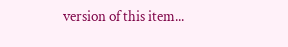version of this item...